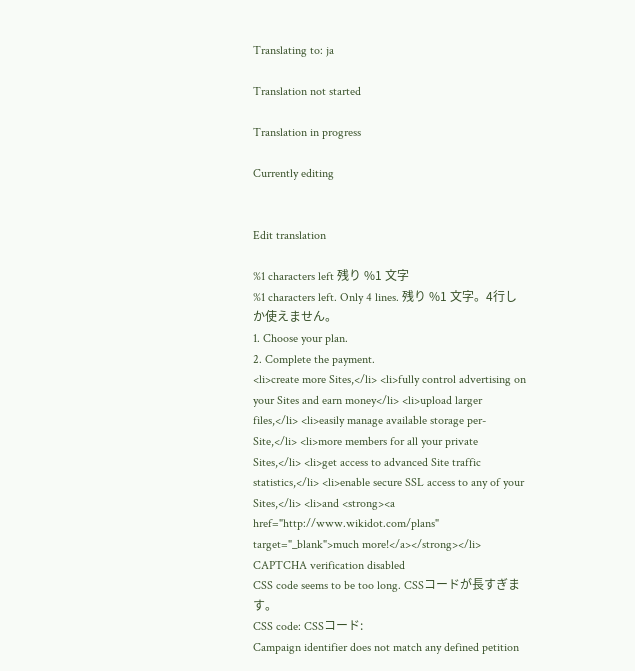Translating to: ja

Translation not started

Translation in progress

Currently editing


Edit translation

%1 characters left 残り %1 文字
%1 characters left. Only 4 lines. 残り %1 文字。4行しか使えません。
1. Choose your plan.
2. Complete the payment.
<li>create more Sites,</li> <li>fully control advertising on your Sites and earn money</li> <li>upload larger files,</li> <li>easily manage available storage per-Site,</li> <li>more members for all your private Sites,</li> <li>get access to advanced Site traffic statistics,</li> <li>enable secure SSL access to any of your Sites,</li> <li>and <strong><a href="http://www.wikidot.com/plans" target="_blank">much more!</a></strong></li>
CAPTCHA verification disabled
CSS code seems to be too long. CSSコードが長すぎます。
CSS code: CSSコード:
Campaign identifier does not match any defined petition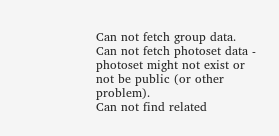Can not fetch group data.
Can not fetch photoset data - photoset might not exist or not be public (or other problem).
Can not find related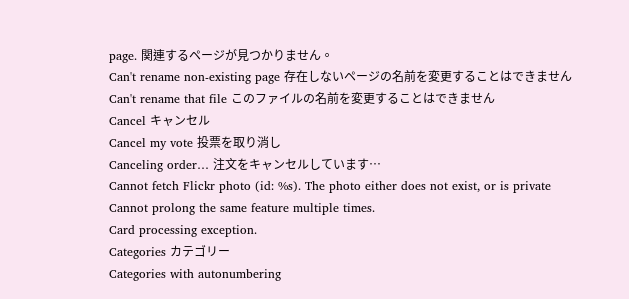page. 関連するページが見つかりません。
Can't rename non-existing page 存在しないページの名前を変更することはできません
Can't rename that file このファイルの名前を変更することはできません
Cancel キャンセル
Cancel my vote 投票を取り消し
Canceling order… 注文をキャンセルしています…
Cannot fetch Flickr photo (id: %s). The photo either does not exist, or is private
Cannot prolong the same feature multiple times.
Card processing exception.
Categories カテゴリー
Categories with autonumbering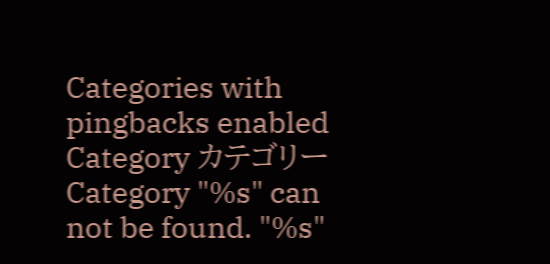Categories with pingbacks enabled
Category カテゴリー
Category "%s" can not be found. "%s"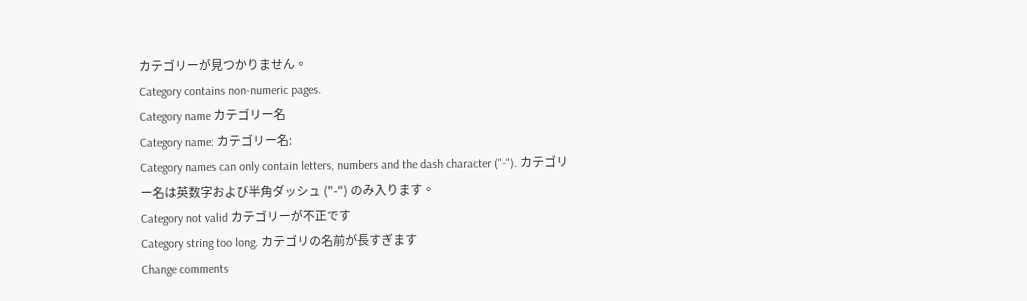カテゴリーが見つかりません。
Category contains non-numeric pages.
Category name カテゴリー名
Category name: カテゴリー名:
Category names can only contain letters, numbers and the dash character ("-"). カテゴリー名は英数字および半角ダッシュ ("-") のみ入ります。
Category not valid カテゴリーが不正です
Category string too long. カテゴリの名前が長すぎます
Change comments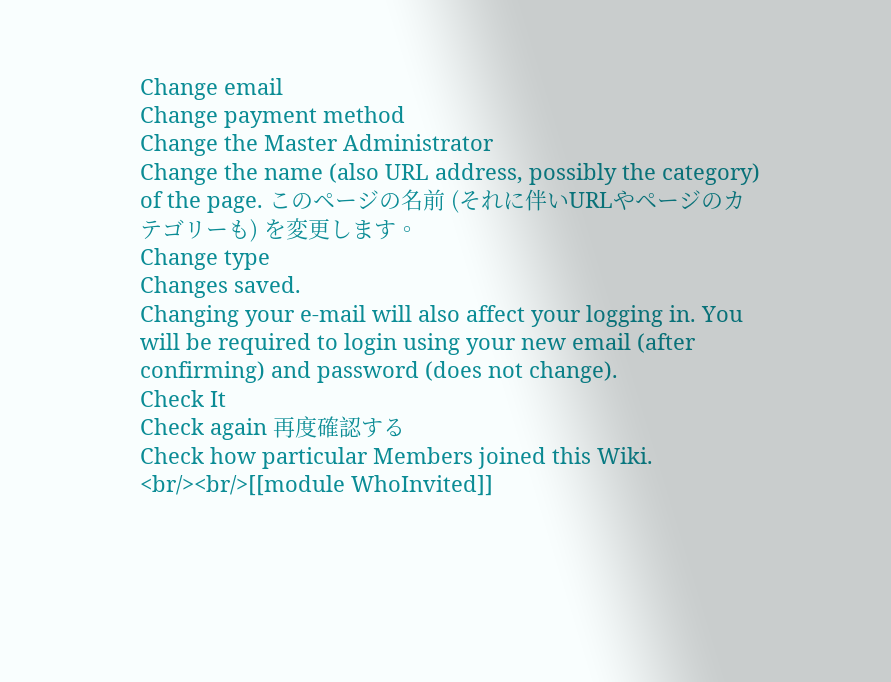Change email
Change payment method
Change the Master Administrator
Change the name (also URL address, possibly the category) of the page. このページの名前 (それに伴いURLやページのカテゴリーも) を変更します。
Change type
Changes saved.
Changing your e-mail will also affect your logging in. You will be required to login using your new email (after confirming) and password (does not change).
Check It
Check again 再度確認する
Check how particular Members joined this Wiki. <br/><br/>[[module WhoInvited]]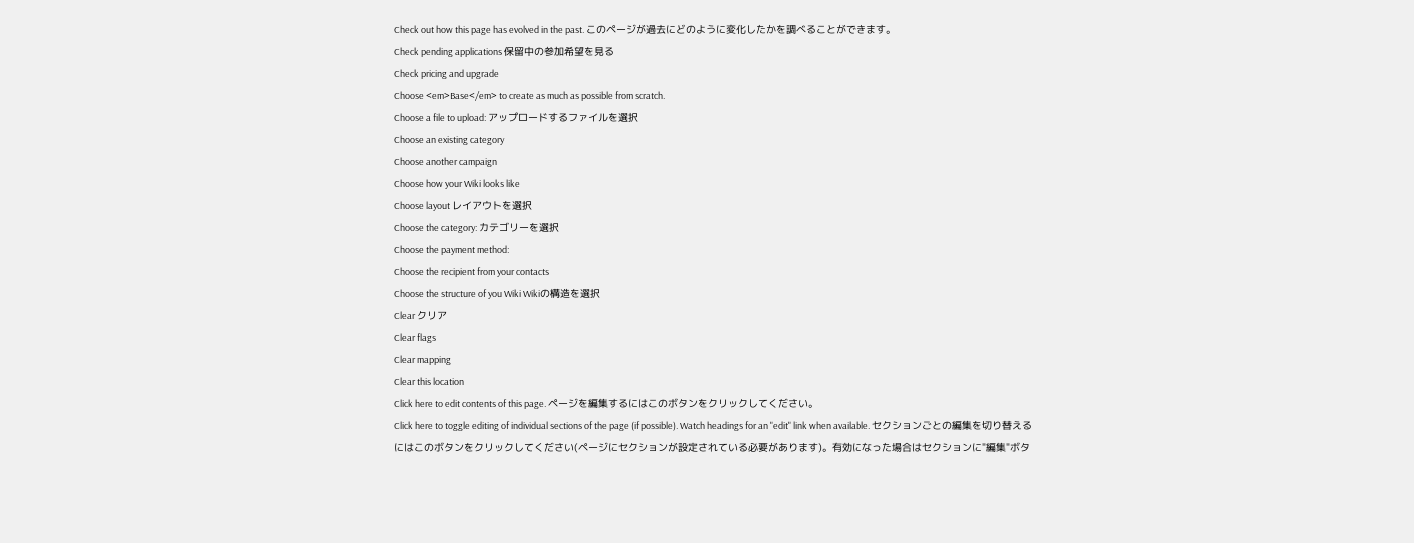Check out how this page has evolved in the past. このページが過去にどのように変化したかを調べることができます。
Check pending applications 保留中の参加希望を見る
Check pricing and upgrade
Choose <em>Base</em> to create as much as possible from scratch.
Choose a file to upload: アップロードするファイルを選択
Choose an existing category
Choose another campaign
Choose how your Wiki looks like
Choose layout レイアウトを選択
Choose the category: カテゴリーを選択
Choose the payment method:
Choose the recipient from your contacts
Choose the structure of you Wiki Wikiの構造を選択
Clear クリア
Clear flags
Clear mapping
Clear this location
Click here to edit contents of this page. ページを編集するにはこのボタンをクリックしてください。
Click here to toggle editing of individual sections of the page (if possible). Watch headings for an "edit" link when available. セクションごとの編集を切り替えるにはこのボタンをクリックしてください(ページにセクションが設定されている必要があります)。有効になった場合はセクションに"編集"ボタ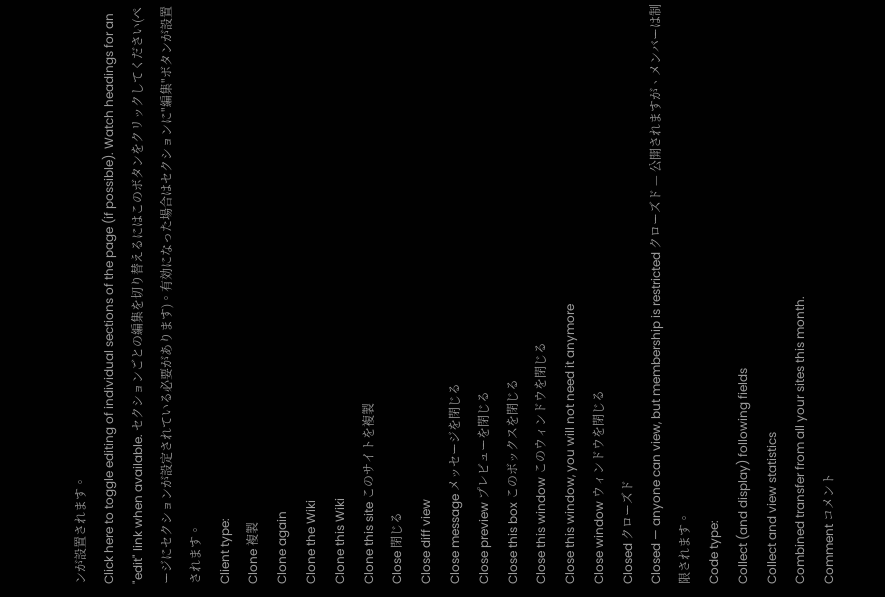ンが設置されます。
Click here to toggle editing of individual sections of the page (if possible). Watch headings for an "edit" link when available. セクションごとの編集を切り替えるにはこのボタンをクリックしてください(ページにセクションが設定されている必要があります)。有効になった場合はセクションに"編集"ボタンが設置されます。
Client type:
Clone 複製
Clone again
Clone the Wiki
Clone this Wiki
Clone this site このサイトを複製
Close 閉じる
Close diff view
Close message メッセージを閉じる
Close preview プレビューを閉じる
Close this box このボックスを閉じる
Close this window このウィンドウを閉じる
Close this window, you will not need it anymore
Close window ウィンドウを閉じる
Closed クローズド
Closed — anyone can view, but membership is restricted クローズド — 公開されますが、メンバーは制限されます。
Code type:
Collect (and display) following fields
Collect and view statistics
Combined transfer from all your sites this month.
Comment コメント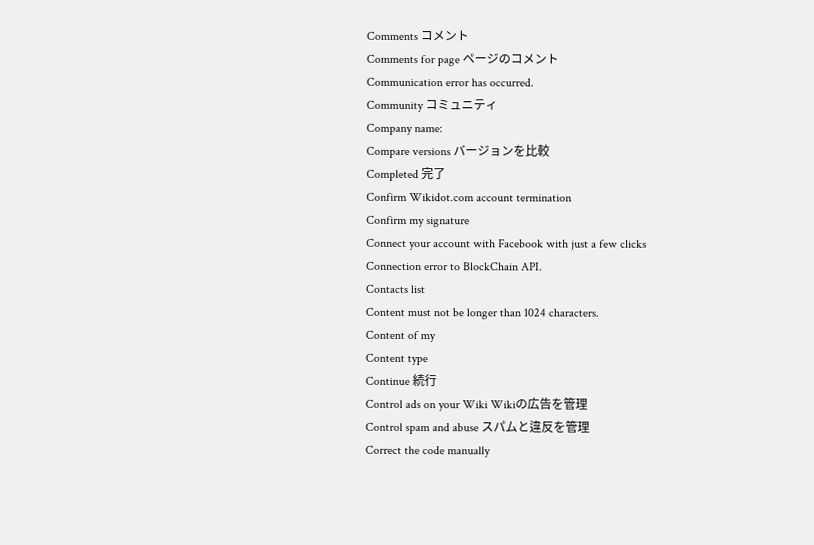Comments コメント
Comments for page ページのコメント
Communication error has occurred.
Community コミュニティ
Company name:
Compare versions バージョンを比較
Completed 完了
Confirm Wikidot.com account termination
Confirm my signature
Connect your account with Facebook with just a few clicks
Connection error to BlockChain API.
Contacts list
Content must not be longer than 1024 characters.
Content of my
Content type
Continue 続行
Control ads on your Wiki Wikiの広告を管理
Control spam and abuse スパムと違反を管理
Correct the code manually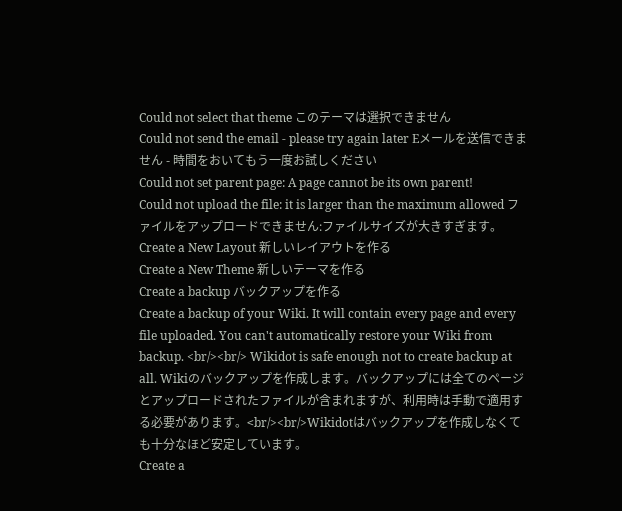Could not select that theme このテーマは選択できません
Could not send the email - please try again later Eメールを送信できません - 時間をおいてもう一度お試しください
Could not set parent page: A page cannot be its own parent!
Could not upload the file: it is larger than the maximum allowed ファイルをアップロードできません:ファイルサイズが大きすぎます。
Create a New Layout 新しいレイアウトを作る
Create a New Theme 新しいテーマを作る
Create a backup バックアップを作る
Create a backup of your Wiki. It will contain every page and every file uploaded. You can't automatically restore your Wiki from backup. <br/><br/> Wikidot is safe enough not to create backup at all. Wikiのバックアップを作成します。バックアップには全てのページとアップロードされたファイルが含まれますが、利用時は手動で適用する必要があります。<br/><br/>Wikidotはバックアップを作成しなくても十分なほど安定しています。
Create a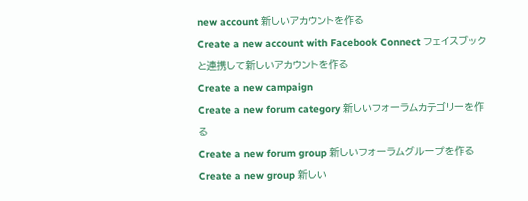new account 新しいアカウントを作る
Create a new account with Facebook Connect フェイスブックと連携して新しいアカウントを作る
Create a new campaign
Create a new forum category 新しいフォーラムカテゴリーを作る
Create a new forum group 新しいフォーラムグループを作る
Create a new group 新しい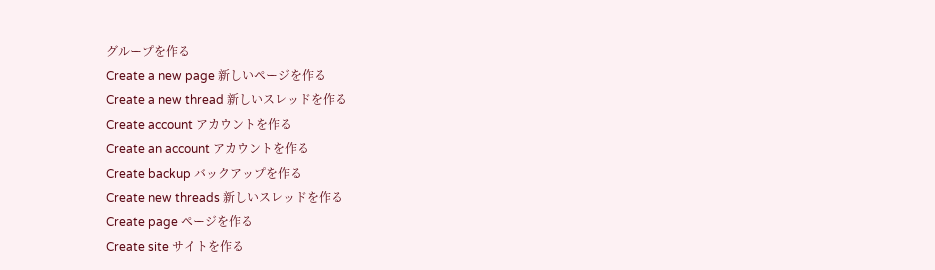グループを作る
Create a new page 新しいページを作る
Create a new thread 新しいスレッドを作る
Create account アカウントを作る
Create an account アカウントを作る
Create backup バックアップを作る
Create new threads 新しいスレッドを作る
Create page ページを作る
Create site サイトを作る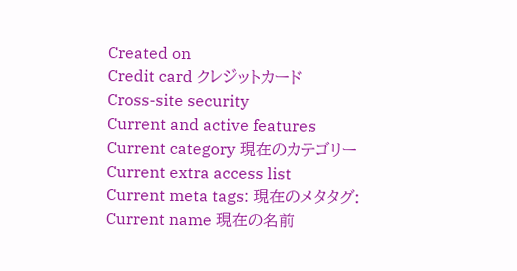Created on
Credit card クレジットカード
Cross-site security
Current and active features
Current category 現在のカテゴリー
Current extra access list
Current meta tags: 現在のメタタグ:
Current name 現在の名前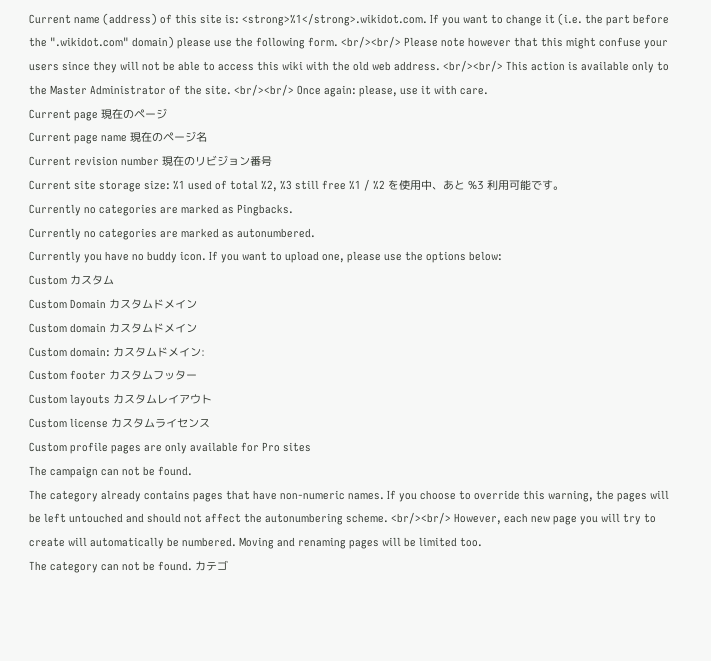Current name (address) of this site is: <strong>%1</strong>.wikidot.com. If you want to change it (i.e. the part before the ".wikidot.com" domain) please use the following form. <br/><br/> Please note however that this might confuse your users since they will not be able to access this wiki with the old web address. <br/><br/> This action is available only to the Master Administrator of the site. <br/><br/> Once again: please, use it with care.
Current page 現在のページ
Current page name 現在のページ名
Current revision number 現在のリビジョン番号
Current site storage size: %1 used of total %2, %3 still free %1 / %2 を使用中、あと %3 利用可能です。
Currently no categories are marked as Pingbacks.
Currently no categories are marked as autonumbered.
Currently you have no buddy icon. If you want to upload one, please use the options below:
Custom カスタム
Custom Domain カスタムドメイン
Custom domain カスタムドメイン
Custom domain: カスタムドメイン:
Custom footer カスタムフッター
Custom layouts カスタムレイアウト
Custom license カスタムライセンス
Custom profile pages are only available for Pro sites
The campaign can not be found.
The category already contains pages that have non-numeric names. If you choose to override this warning, the pages will be left untouched and should not affect the autonumbering scheme. <br/><br/> However, each new page you will try to create will automatically be numbered. Moving and renaming pages will be limited too.
The category can not be found. カテゴ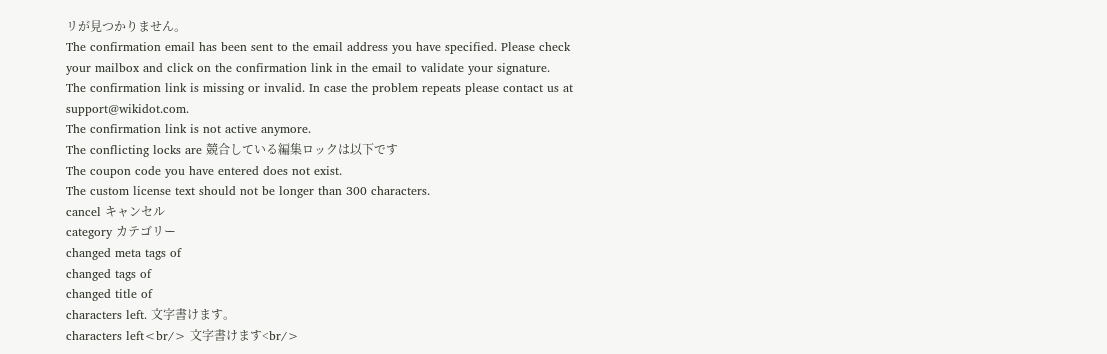リが見つかりません。
The confirmation email has been sent to the email address you have specified. Please check your mailbox and click on the confirmation link in the email to validate your signature.
The confirmation link is missing or invalid. In case the problem repeats please contact us at support@wikidot.com.
The confirmation link is not active anymore.
The conflicting locks are 競合している編集ロックは以下です
The coupon code you have entered does not exist.
The custom license text should not be longer than 300 characters.
cancel キャンセル
category カテゴリー
changed meta tags of
changed tags of
changed title of
characters left. 文字書けます。
characters left<br/> 文字書けます<br/>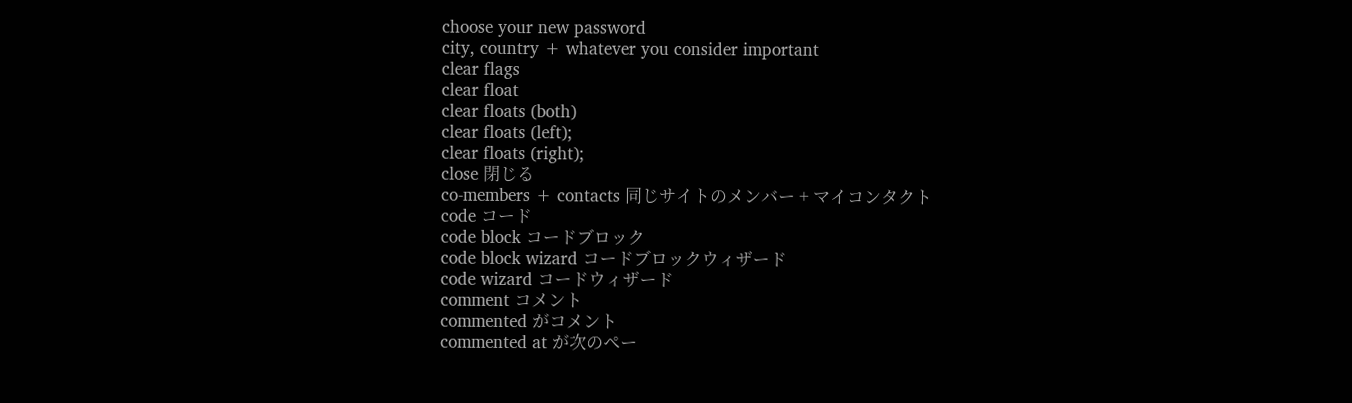choose your new password
city, country + whatever you consider important
clear flags
clear float
clear floats (both)
clear floats (left);
clear floats (right);
close 閉じる
co-members + contacts 同じサイトのメンバー + マイコンタクト
code コード
code block コードブロック
code block wizard コードブロックウィザード
code wizard コードウィザード
comment コメント
commented がコメント
commented at が次のペー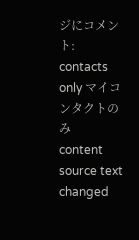ジにコメント:
contacts only マイコンタクトのみ
content source text changed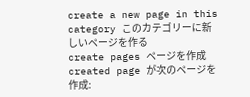create a new page in this category このカテゴリーに新しいページを作る
create pages ページを作成
created page が次のページを作成: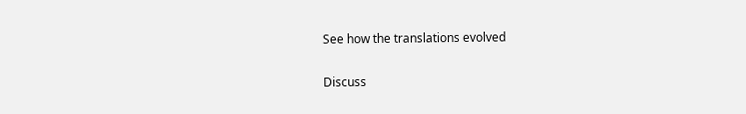See how the translations evolved

Discuss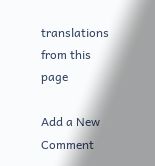translations from this page

Add a New Comment